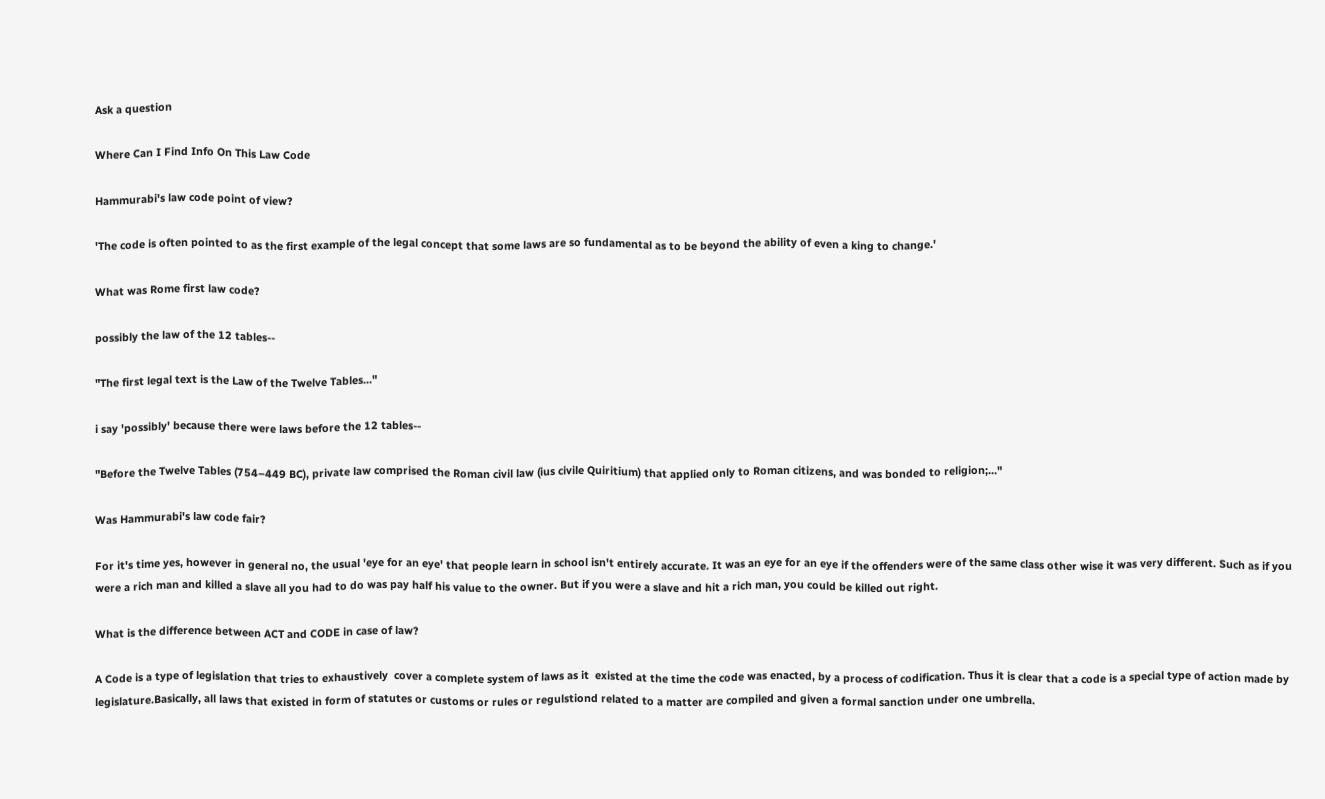Ask a question

Where Can I Find Info On This Law Code

Hammurabi's law code point of view?

'The code is often pointed to as the first example of the legal concept that some laws are so fundamental as to be beyond the ability of even a king to change.'

What was Rome first law code?

possibly the law of the 12 tables--

"The first legal text is the Law of the Twelve Tables..."

i say 'possibly' because there were laws before the 12 tables--

"Before the Twelve Tables (754–449 BC), private law comprised the Roman civil law (ius civile Quiritium) that applied only to Roman citizens, and was bonded to religion;..."

Was Hammurabi's law code fair?

For it's time yes, however in general no, the usual 'eye for an eye' that people learn in school isn't entirely accurate. It was an eye for an eye if the offenders were of the same class other wise it was very different. Such as if you were a rich man and killed a slave all you had to do was pay half his value to the owner. But if you were a slave and hit a rich man, you could be killed out right.

What is the difference between ACT and CODE in case of law?

A Code is a type of legislation that tries to exhaustively  cover a complete system of laws as it  existed at the time the code was enacted, by a process of codification. Thus it is clear that a code is a special type of action made by legislature.Basically, all laws that existed in form of statutes or customs or rules or regulstiond related to a matter are compiled and given a formal sanction under one umbrella.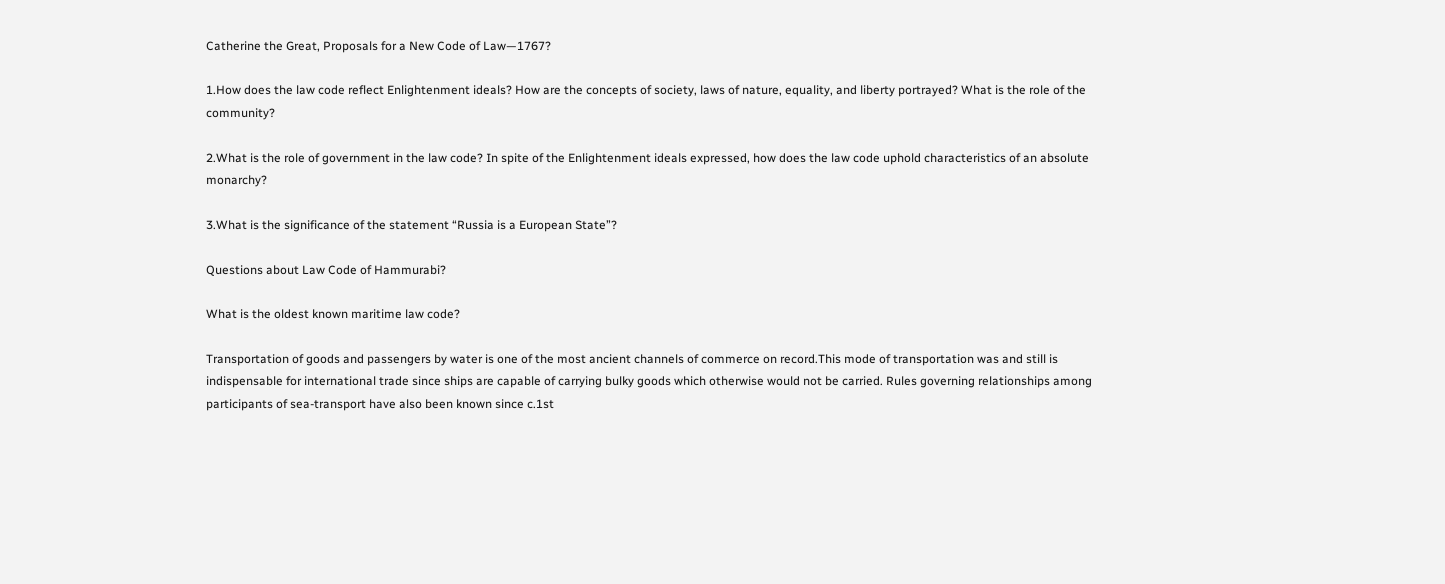Catherine the Great, Proposals for a New Code of Law—1767?

1.How does the law code reflect Enlightenment ideals? How are the concepts of society, laws of nature, equality, and liberty portrayed? What is the role of the community?

2.What is the role of government in the law code? In spite of the Enlightenment ideals expressed, how does the law code uphold characteristics of an absolute monarchy?

3.What is the significance of the statement “Russia is a European State”?

Questions about Law Code of Hammurabi?

What is the oldest known maritime law code?

Transportation of goods and passengers by water is one of the most ancient channels of commerce on record.This mode of transportation was and still is indispensable for international trade since ships are capable of carrying bulky goods which otherwise would not be carried. Rules governing relationships among participants of sea-transport have also been known since c.1st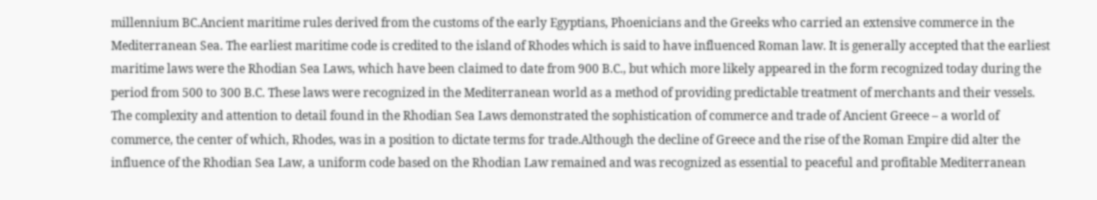millennium BC.Ancient maritime rules derived from the customs of the early Egyptians, Phoenicians and the Greeks who carried an extensive commerce in the Mediterranean Sea. The earliest maritime code is credited to the island of Rhodes which is said to have influenced Roman law. It is generally accepted that the earliest maritime laws were the Rhodian Sea Laws, which have been claimed to date from 900 B.C., but which more likely appeared in the form recognized today during the period from 500 to 300 B.C. These laws were recognized in the Mediterranean world as a method of providing predictable treatment of merchants and their vessels. The complexity and attention to detail found in the Rhodian Sea Laws demonstrated the sophistication of commerce and trade of Ancient Greece – a world of commerce, the center of which, Rhodes, was in a position to dictate terms for trade.Although the decline of Greece and the rise of the Roman Empire did alter the influence of the Rhodian Sea Law, a uniform code based on the Rhodian Law remained and was recognized as essential to peaceful and profitable Mediterranean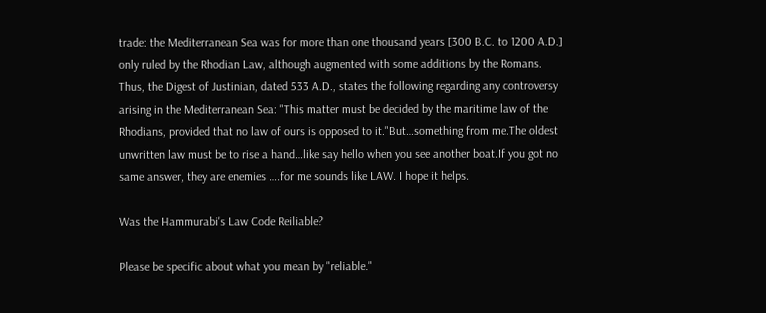trade: the Mediterranean Sea was for more than one thousand years [300 B.C. to 1200 A.D.] only ruled by the Rhodian Law, although augmented with some additions by the Romans. Thus, the Digest of Justinian, dated 533 A.D., states the following regarding any controversy arising in the Mediterranean Sea: "This matter must be decided by the maritime law of the Rhodians, provided that no law of ours is opposed to it."But…something from me.The oldest unwritten law must be to rise a hand…like say hello when you see another boat.If you got no same answer, they are enemies ….for me sounds like LAW. I hope it helps.

Was the Hammurabi's Law Code Reiliable?

Please be specific about what you mean by "reliable."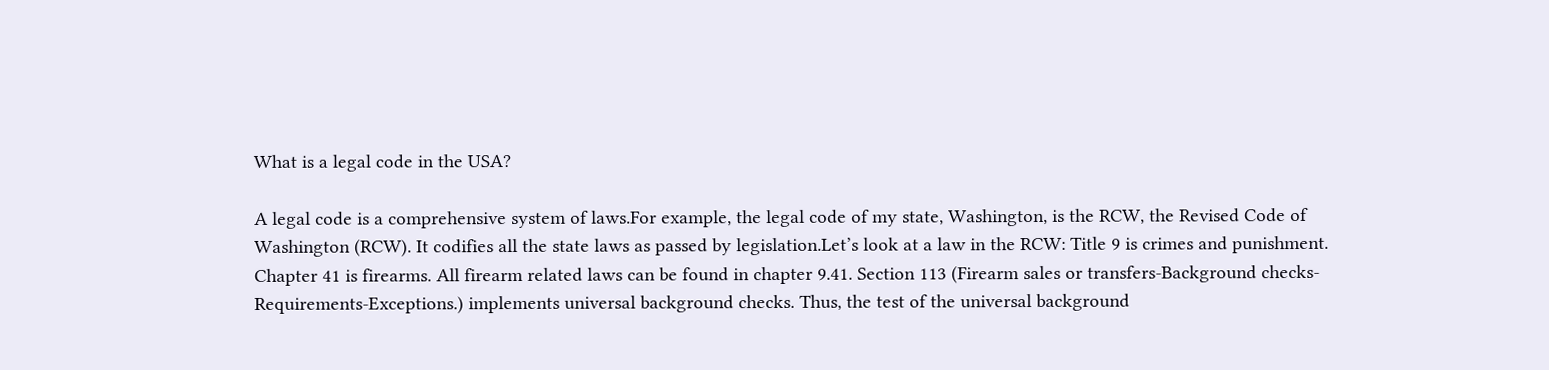What is a legal code in the USA?

A legal code is a comprehensive system of laws.For example, the legal code of my state, Washington, is the RCW, the Revised Code of Washington (RCW). It codifies all the state laws as passed by legislation.Let’s look at a law in the RCW: Title 9 is crimes and punishment. Chapter 41 is firearms. All firearm related laws can be found in chapter 9.41. Section 113 (Firearm sales or transfers-Background checks-Requirements-Exceptions.) implements universal background checks. Thus, the test of the universal background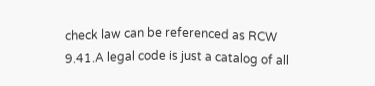check law can be referenced as RCW 9.41.A legal code is just a catalog of all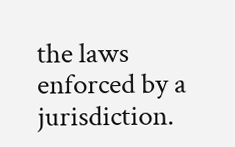the laws enforced by a jurisdiction.